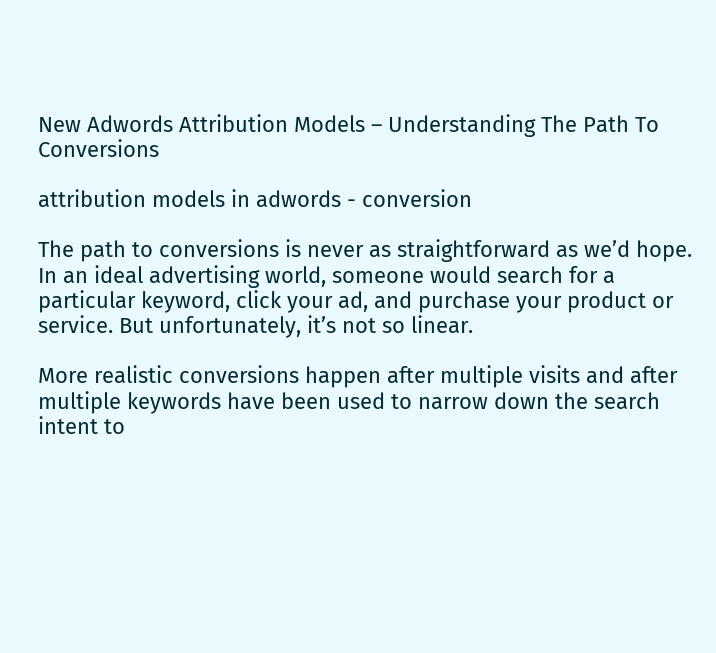New Adwords Attribution Models – Understanding The Path To Conversions

attribution models in adwords - conversion

The path to conversions is never as straightforward as we’d hope. In an ideal advertising world, someone would search for a particular keyword, click your ad, and purchase your product or service. But unfortunately, it’s not so linear.

More realistic conversions happen after multiple visits and after multiple keywords have been used to narrow down the search intent to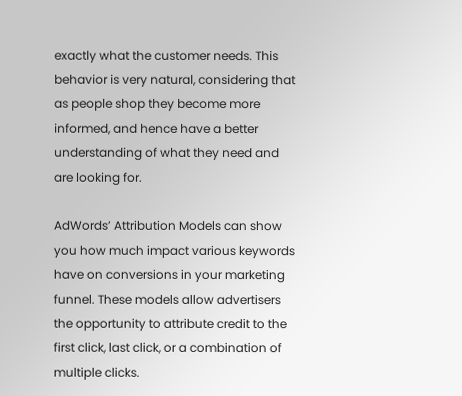exactly what the customer needs. This behavior is very natural, considering that as people shop they become more informed, and hence have a better understanding of what they need and are looking for.

AdWords’ Attribution Models can show you how much impact various keywords have on conversions in your marketing funnel. These models allow advertisers the opportunity to attribute credit to the first click, last click, or a combination of multiple clicks.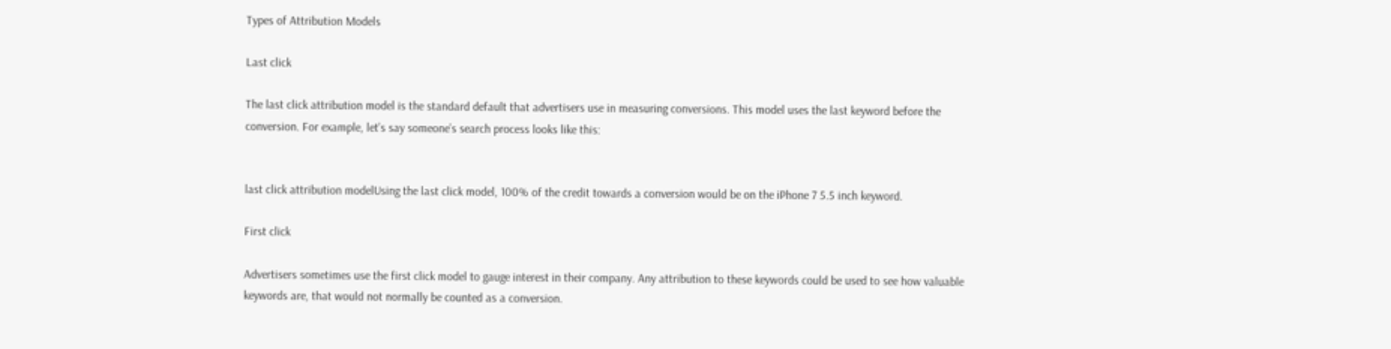Types of Attribution Models

Last click

The last click attribution model is the standard default that advertisers use in measuring conversions. This model uses the last keyword before the conversion. For example, let’s say someone’s search process looks like this:


last click attribution modelUsing the last click model, 100% of the credit towards a conversion would be on the iPhone 7 5.5 inch keyword.

First click

Advertisers sometimes use the first click model to gauge interest in their company. Any attribution to these keywords could be used to see how valuable keywords are, that would not normally be counted as a conversion.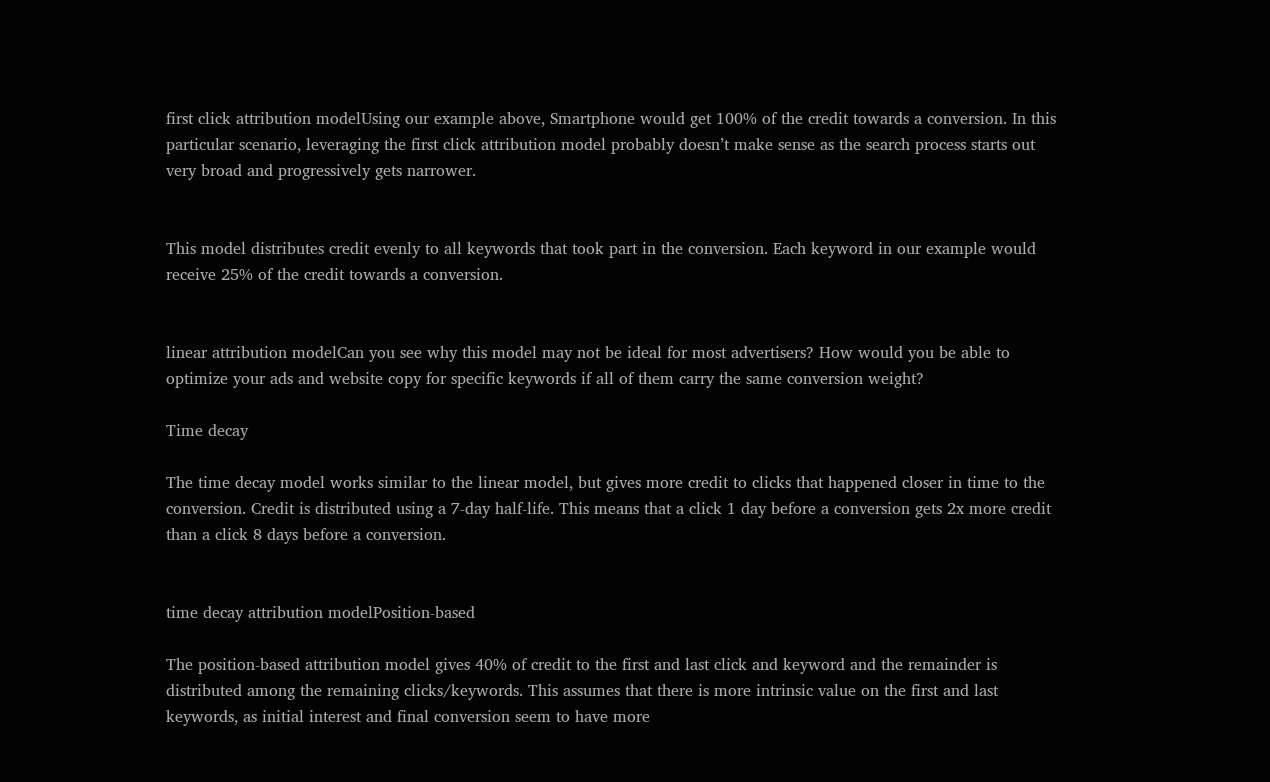first click attribution modelUsing our example above, Smartphone would get 100% of the credit towards a conversion. In this particular scenario, leveraging the first click attribution model probably doesn’t make sense as the search process starts out very broad and progressively gets narrower.


This model distributes credit evenly to all keywords that took part in the conversion. Each keyword in our example would receive 25% of the credit towards a conversion.


linear attribution modelCan you see why this model may not be ideal for most advertisers? How would you be able to optimize your ads and website copy for specific keywords if all of them carry the same conversion weight?

Time decay

The time decay model works similar to the linear model, but gives more credit to clicks that happened closer in time to the conversion. Credit is distributed using a 7-day half-life. This means that a click 1 day before a conversion gets 2x more credit than a click 8 days before a conversion.


time decay attribution modelPosition-based

The position-based attribution model gives 40% of credit to the first and last click and keyword and the remainder is distributed among the remaining clicks/keywords. This assumes that there is more intrinsic value on the first and last keywords, as initial interest and final conversion seem to have more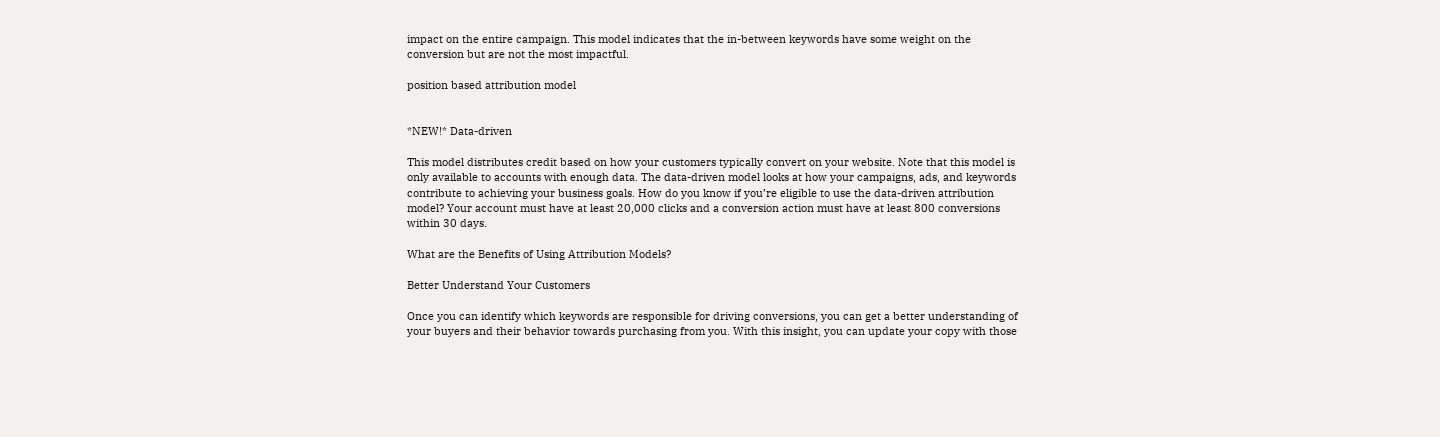impact on the entire campaign. This model indicates that the in-between keywords have some weight on the conversion but are not the most impactful.

position based attribution model


*NEW!* Data-driven

This model distributes credit based on how your customers typically convert on your website. Note that this model is only available to accounts with enough data. The data-driven model looks at how your campaigns, ads, and keywords contribute to achieving your business goals. How do you know if you’re eligible to use the data-driven attribution model? Your account must have at least 20,000 clicks and a conversion action must have at least 800 conversions within 30 days.

What are the Benefits of Using Attribution Models?

Better Understand Your Customers

Once you can identify which keywords are responsible for driving conversions, you can get a better understanding of your buyers and their behavior towards purchasing from you. With this insight, you can update your copy with those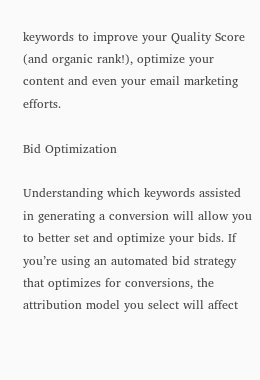keywords to improve your Quality Score (and organic rank!), optimize your content and even your email marketing efforts.

Bid Optimization

Understanding which keywords assisted in generating a conversion will allow you to better set and optimize your bids. If you’re using an automated bid strategy that optimizes for conversions, the attribution model you select will affect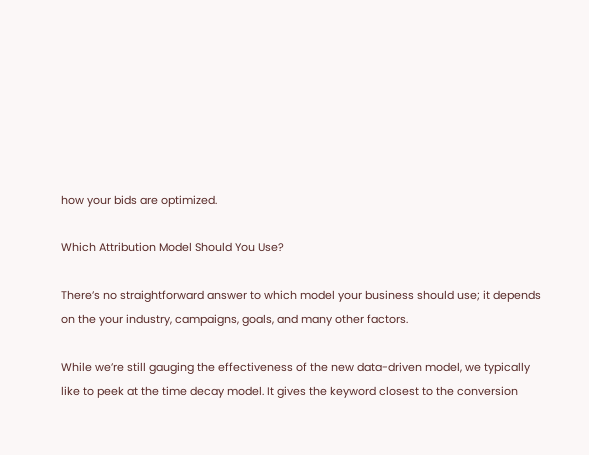how your bids are optimized.

Which Attribution Model Should You Use?

There’s no straightforward answer to which model your business should use; it depends on the your industry, campaigns, goals, and many other factors.

While we’re still gauging the effectiveness of the new data-driven model, we typically like to peek at the time decay model. It gives the keyword closest to the conversion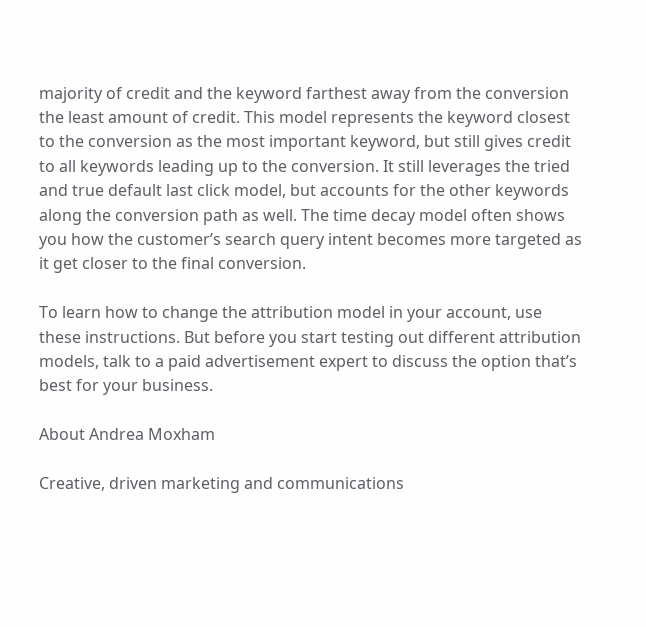majority of credit and the keyword farthest away from the conversion the least amount of credit. This model represents the keyword closest to the conversion as the most important keyword, but still gives credit to all keywords leading up to the conversion. It still leverages the tried and true default last click model, but accounts for the other keywords along the conversion path as well. The time decay model often shows you how the customer’s search query intent becomes more targeted as it get closer to the final conversion.

To learn how to change the attribution model in your account, use these instructions. But before you start testing out different attribution models, talk to a paid advertisement expert to discuss the option that’s best for your business.

About Andrea Moxham

Creative, driven marketing and communications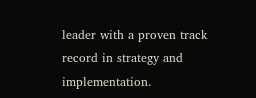leader with a proven track record in strategy and implementation.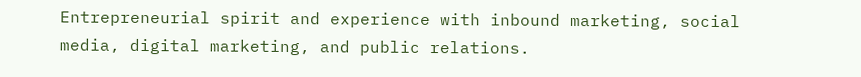Entrepreneurial spirit and experience with inbound marketing, social media, digital marketing, and public relations.